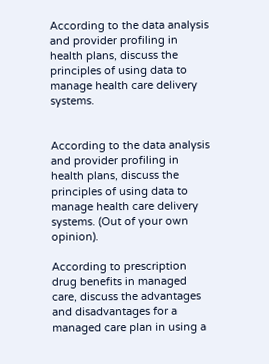According to the data analysis and provider profiling in health plans, discuss the principles of using data to manage health care delivery systems.


According to the data analysis and provider profiling in health plans, discuss the principles of using data to manage health care delivery systems. (Out of your own opinion).

According to prescription drug benefits in managed care, discuss the advantages and disadvantages for a managed care plan in using a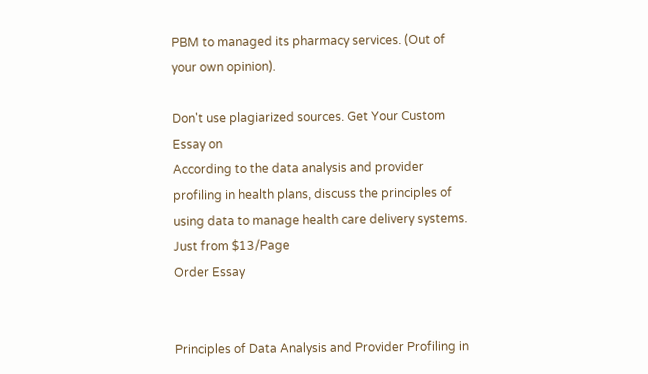PBM to managed its pharmacy services. (Out of your own opinion).

Don't use plagiarized sources. Get Your Custom Essay on
According to the data analysis and provider profiling in health plans, discuss the principles of using data to manage health care delivery systems.
Just from $13/Page
Order Essay


Principles of Data Analysis and Provider Profiling in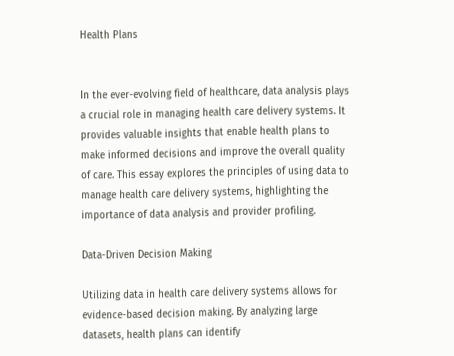Health Plans


In the ever-evolving field of healthcare, data analysis plays a crucial role in managing health care delivery systems. It provides valuable insights that enable health plans to make informed decisions and improve the overall quality of care. This essay explores the principles of using data to manage health care delivery systems, highlighting the importance of data analysis and provider profiling.

Data-Driven Decision Making

Utilizing data in health care delivery systems allows for evidence-based decision making. By analyzing large datasets, health plans can identify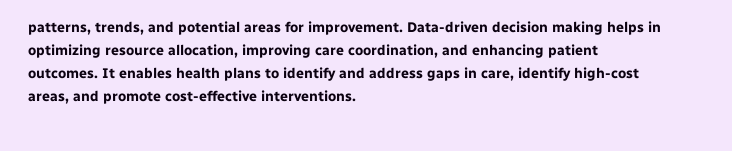patterns, trends, and potential areas for improvement. Data-driven decision making helps in optimizing resource allocation, improving care coordination, and enhancing patient outcomes. It enables health plans to identify and address gaps in care, identify high-cost areas, and promote cost-effective interventions.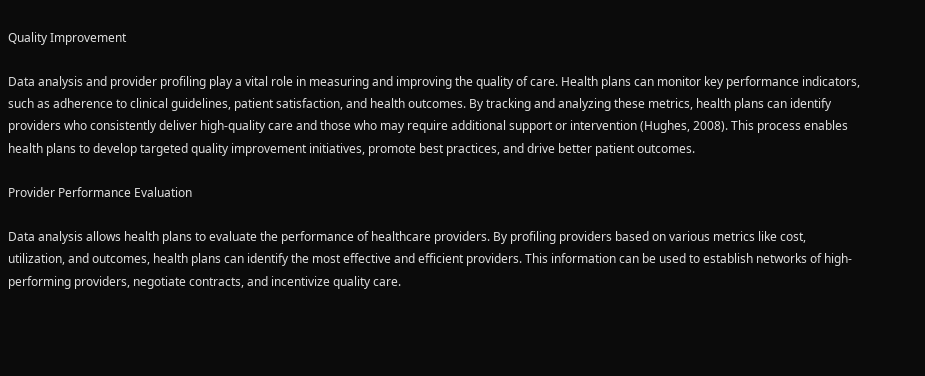Quality Improvement

Data analysis and provider profiling play a vital role in measuring and improving the quality of care. Health plans can monitor key performance indicators, such as adherence to clinical guidelines, patient satisfaction, and health outcomes. By tracking and analyzing these metrics, health plans can identify providers who consistently deliver high-quality care and those who may require additional support or intervention (Hughes, 2008). This process enables health plans to develop targeted quality improvement initiatives, promote best practices, and drive better patient outcomes.

Provider Performance Evaluation

Data analysis allows health plans to evaluate the performance of healthcare providers. By profiling providers based on various metrics like cost, utilization, and outcomes, health plans can identify the most effective and efficient providers. This information can be used to establish networks of high-performing providers, negotiate contracts, and incentivize quality care.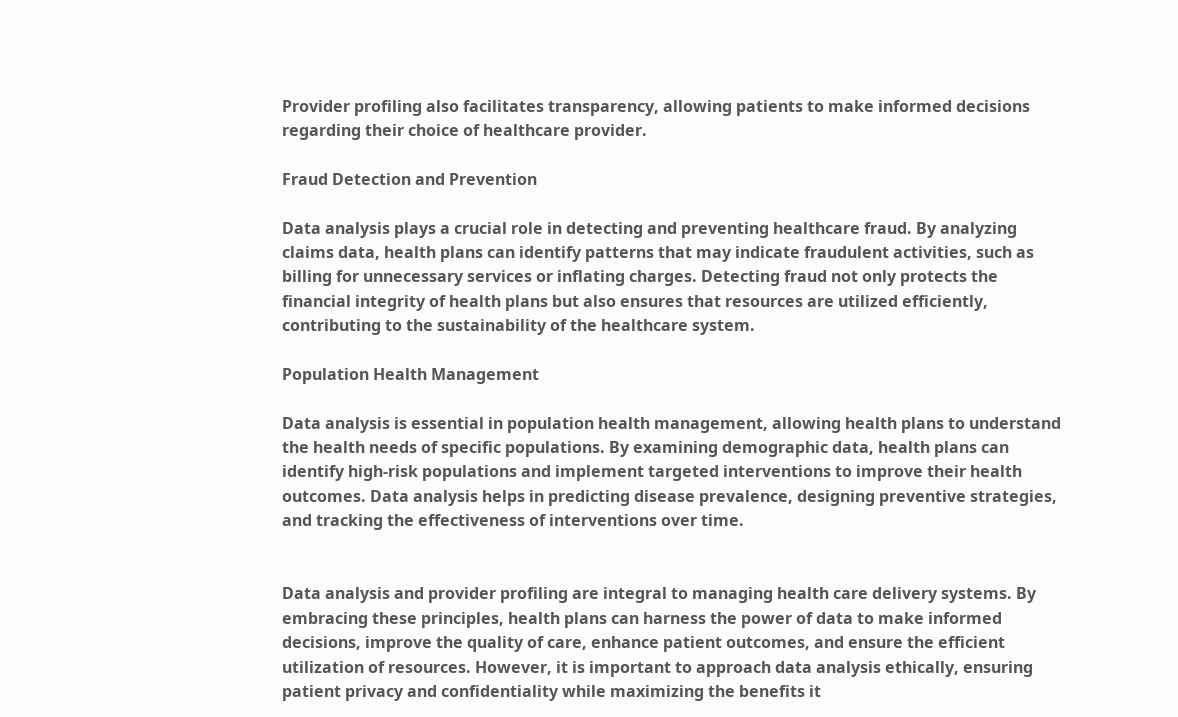Provider profiling also facilitates transparency, allowing patients to make informed decisions regarding their choice of healthcare provider.

Fraud Detection and Prevention

Data analysis plays a crucial role in detecting and preventing healthcare fraud. By analyzing claims data, health plans can identify patterns that may indicate fraudulent activities, such as billing for unnecessary services or inflating charges. Detecting fraud not only protects the financial integrity of health plans but also ensures that resources are utilized efficiently, contributing to the sustainability of the healthcare system.

Population Health Management

Data analysis is essential in population health management, allowing health plans to understand the health needs of specific populations. By examining demographic data, health plans can identify high-risk populations and implement targeted interventions to improve their health outcomes. Data analysis helps in predicting disease prevalence, designing preventive strategies, and tracking the effectiveness of interventions over time.


Data analysis and provider profiling are integral to managing health care delivery systems. By embracing these principles, health plans can harness the power of data to make informed decisions, improve the quality of care, enhance patient outcomes, and ensure the efficient utilization of resources. However, it is important to approach data analysis ethically, ensuring patient privacy and confidentiality while maximizing the benefits it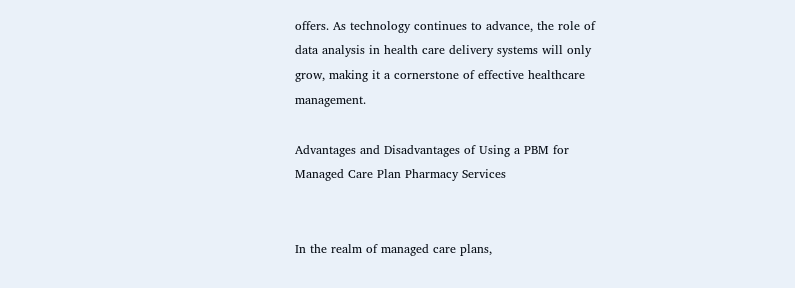offers. As technology continues to advance, the role of data analysis in health care delivery systems will only grow, making it a cornerstone of effective healthcare management.

Advantages and Disadvantages of Using a PBM for Managed Care Plan Pharmacy Services


In the realm of managed care plans,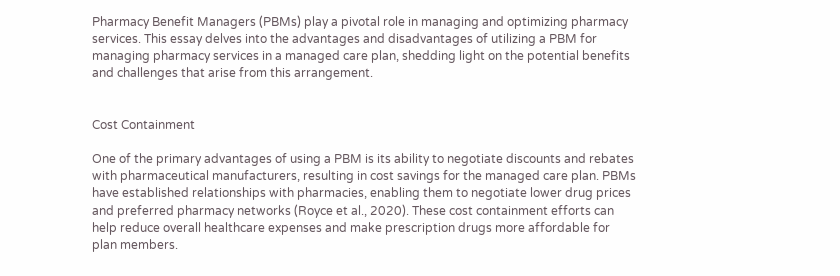Pharmacy Benefit Managers (PBMs) play a pivotal role in managing and optimizing pharmacy services. This essay delves into the advantages and disadvantages of utilizing a PBM for managing pharmacy services in a managed care plan, shedding light on the potential benefits and challenges that arise from this arrangement.


Cost Containment

One of the primary advantages of using a PBM is its ability to negotiate discounts and rebates with pharmaceutical manufacturers, resulting in cost savings for the managed care plan. PBMs have established relationships with pharmacies, enabling them to negotiate lower drug prices and preferred pharmacy networks (Royce et al., 2020). These cost containment efforts can help reduce overall healthcare expenses and make prescription drugs more affordable for plan members.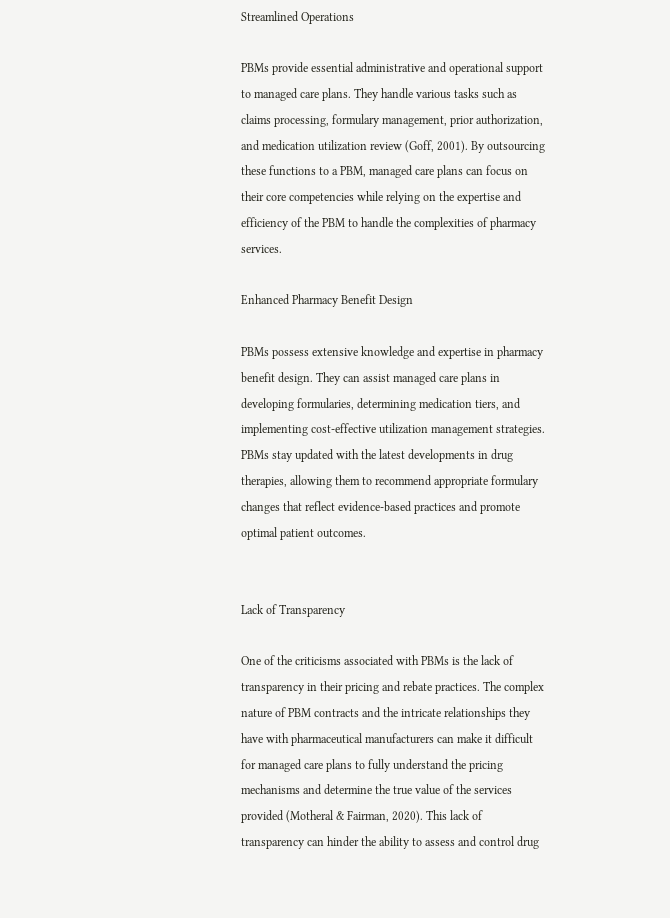Streamlined Operations

PBMs provide essential administrative and operational support to managed care plans. They handle various tasks such as claims processing, formulary management, prior authorization, and medication utilization review (Goff, 2001). By outsourcing these functions to a PBM, managed care plans can focus on their core competencies while relying on the expertise and efficiency of the PBM to handle the complexities of pharmacy services.

Enhanced Pharmacy Benefit Design

PBMs possess extensive knowledge and expertise in pharmacy benefit design. They can assist managed care plans in developing formularies, determining medication tiers, and implementing cost-effective utilization management strategies. PBMs stay updated with the latest developments in drug therapies, allowing them to recommend appropriate formulary changes that reflect evidence-based practices and promote optimal patient outcomes.


Lack of Transparency

One of the criticisms associated with PBMs is the lack of transparency in their pricing and rebate practices. The complex nature of PBM contracts and the intricate relationships they have with pharmaceutical manufacturers can make it difficult for managed care plans to fully understand the pricing mechanisms and determine the true value of the services provided (Motheral & Fairman, 2020). This lack of transparency can hinder the ability to assess and control drug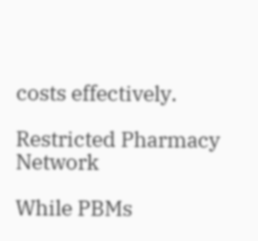costs effectively.

Restricted Pharmacy Network

While PBMs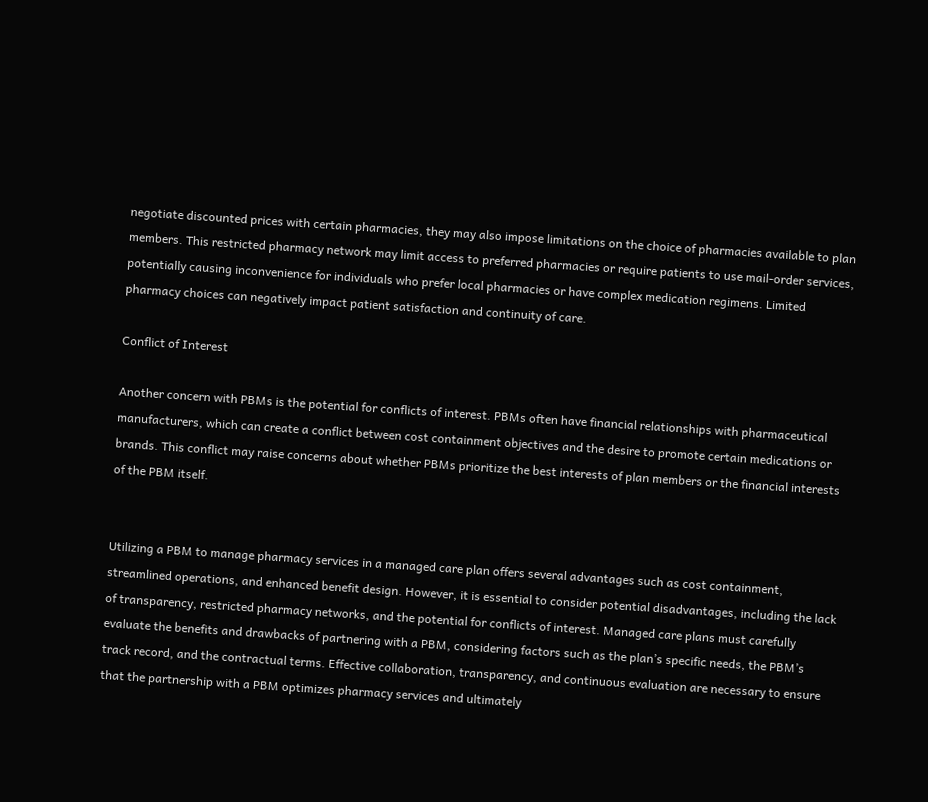negotiate discounted prices with certain pharmacies, they may also impose limitations on the choice of pharmacies available to plan members. This restricted pharmacy network may limit access to preferred pharmacies or require patients to use mail-order services, potentially causing inconvenience for individuals who prefer local pharmacies or have complex medication regimens. Limited pharmacy choices can negatively impact patient satisfaction and continuity of care.

Conflict of Interest

Another concern with PBMs is the potential for conflicts of interest. PBMs often have financial relationships with pharmaceutical manufacturers, which can create a conflict between cost containment objectives and the desire to promote certain medications or brands. This conflict may raise concerns about whether PBMs prioritize the best interests of plan members or the financial interests of the PBM itself.


Utilizing a PBM to manage pharmacy services in a managed care plan offers several advantages such as cost containment, streamlined operations, and enhanced benefit design. However, it is essential to consider potential disadvantages, including the lack of transparency, restricted pharmacy networks, and the potential for conflicts of interest. Managed care plans must carefully evaluate the benefits and drawbacks of partnering with a PBM, considering factors such as the plan’s specific needs, the PBM’s track record, and the contractual terms. Effective collaboration, transparency, and continuous evaluation are necessary to ensure that the partnership with a PBM optimizes pharmacy services and ultimately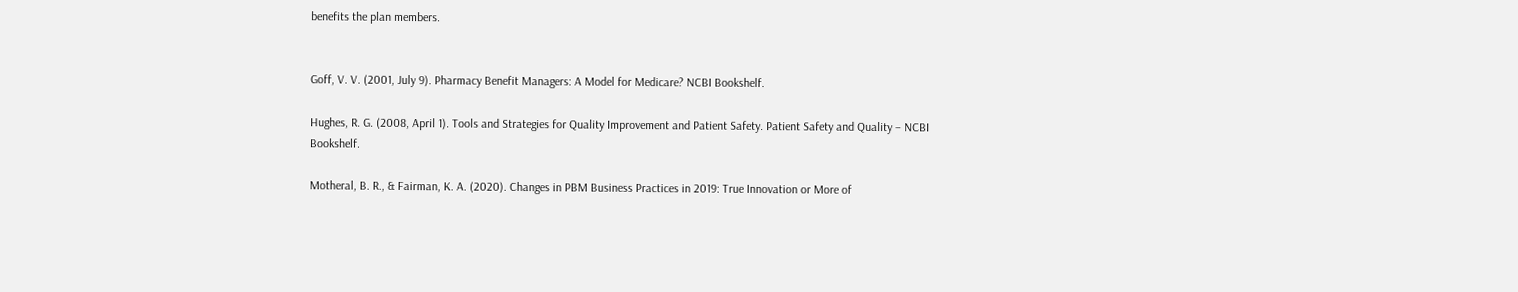benefits the plan members.


Goff, V. V. (2001, July 9). Pharmacy Benefit Managers: A Model for Medicare? NCBI Bookshelf.

Hughes, R. G. (2008, April 1). Tools and Strategies for Quality Improvement and Patient Safety. Patient Safety and Quality – NCBI Bookshelf.

Motheral, B. R., & Fairman, K. A. (2020). Changes in PBM Business Practices in 2019: True Innovation or More of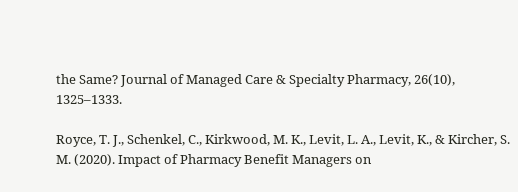the Same? Journal of Managed Care & Specialty Pharmacy, 26(10), 1325–1333.

Royce, T. J., Schenkel, C., Kirkwood, M. K., Levit, L. A., Levit, K., & Kircher, S. M. (2020). Impact of Pharmacy Benefit Managers on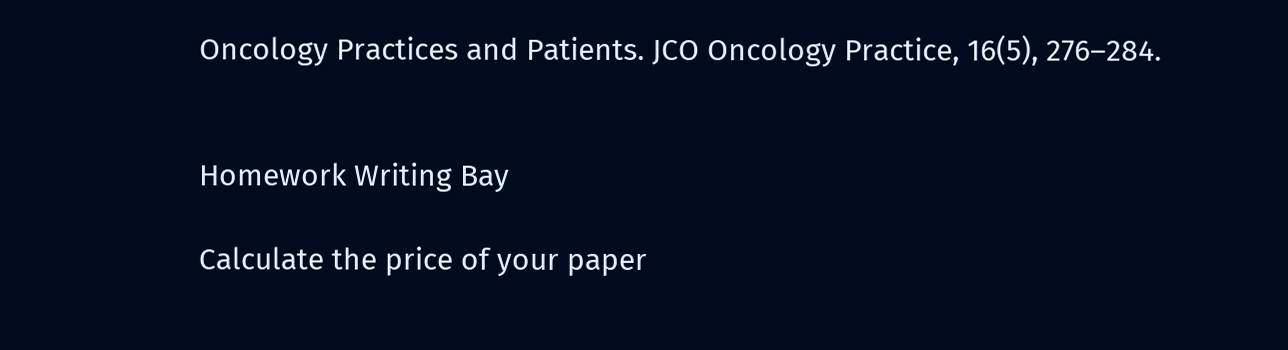Oncology Practices and Patients. JCO Oncology Practice, 16(5), 276–284.


Homework Writing Bay

Calculate the price of your paper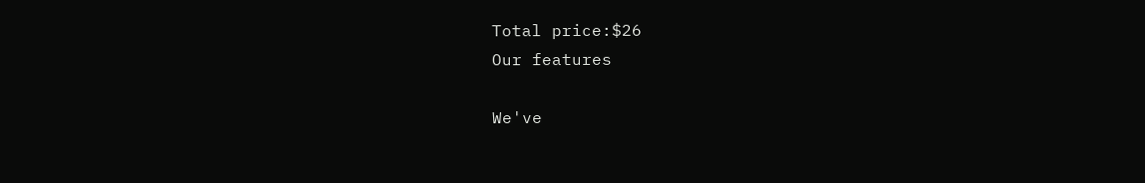Total price:$26
Our features

We've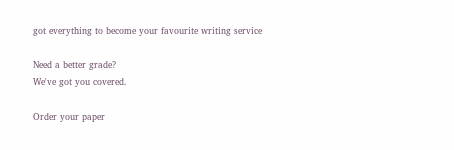got everything to become your favourite writing service

Need a better grade?
We've got you covered.

Order your paper